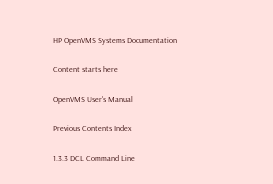HP OpenVMS Systems Documentation

Content starts here

OpenVMS User's Manual

Previous Contents Index

1.3.3 DCL Command Line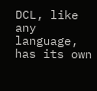DCL, like any language, has its own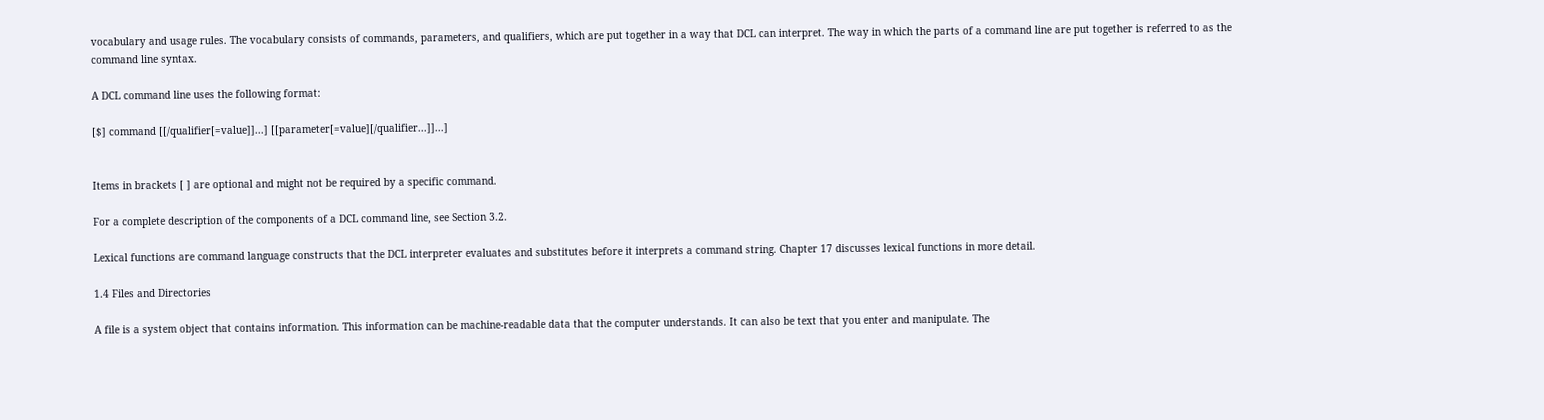vocabulary and usage rules. The vocabulary consists of commands, parameters, and qualifiers, which are put together in a way that DCL can interpret. The way in which the parts of a command line are put together is referred to as the command line syntax.

A DCL command line uses the following format:

[$] command [[/qualifier[=value]]...] [[parameter[=value][/qualifier...]]...]


Items in brackets [ ] are optional and might not be required by a specific command.

For a complete description of the components of a DCL command line, see Section 3.2.

Lexical functions are command language constructs that the DCL interpreter evaluates and substitutes before it interprets a command string. Chapter 17 discusses lexical functions in more detail.

1.4 Files and Directories

A file is a system object that contains information. This information can be machine-readable data that the computer understands. It can also be text that you enter and manipulate. The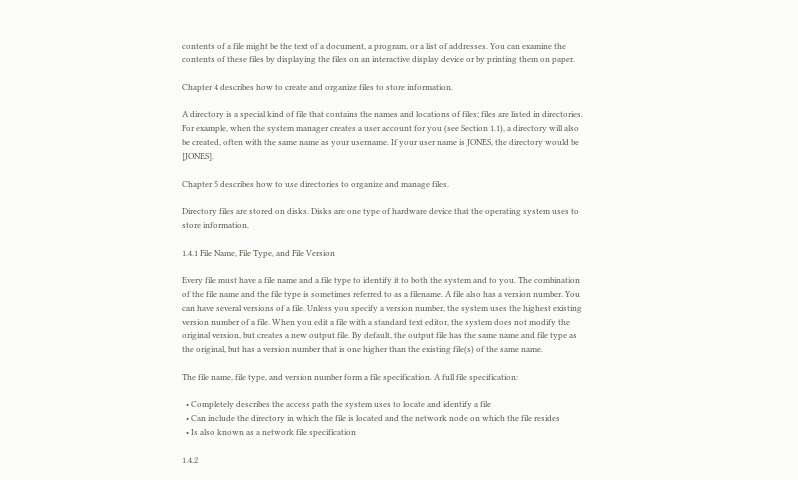contents of a file might be the text of a document, a program, or a list of addresses. You can examine the contents of these files by displaying the files on an interactive display device or by printing them on paper.

Chapter 4 describes how to create and organize files to store information.

A directory is a special kind of file that contains the names and locations of files; files are listed in directories. For example, when the system manager creates a user account for you (see Section 1.1), a directory will also be created, often with the same name as your username. If your user name is JONES, the directory would be [JONES].

Chapter 5 describes how to use directories to organize and manage files.

Directory files are stored on disks. Disks are one type of hardware device that the operating system uses to store information.

1.4.1 File Name, File Type, and File Version

Every file must have a file name and a file type to identify it to both the system and to you. The combination of the file name and the file type is sometimes referred to as a filename. A file also has a version number. You can have several versions of a file. Unless you specify a version number, the system uses the highest existing version number of a file. When you edit a file with a standard text editor, the system does not modify the original version, but creates a new output file. By default, the output file has the same name and file type as the original, but has a version number that is one higher than the existing file(s) of the same name.

The file name, file type, and version number form a file specification. A full file specification:

  • Completely describes the access path the system uses to locate and identify a file
  • Can include the directory in which the file is located and the network node on which the file resides
  • Is also known as a network file specification

1.4.2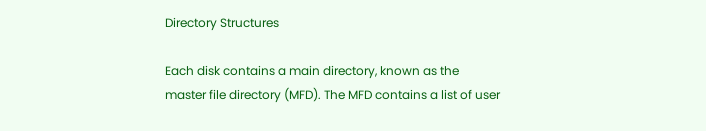Directory Structures

Each disk contains a main directory, known as the master file directory (MFD). The MFD contains a list of user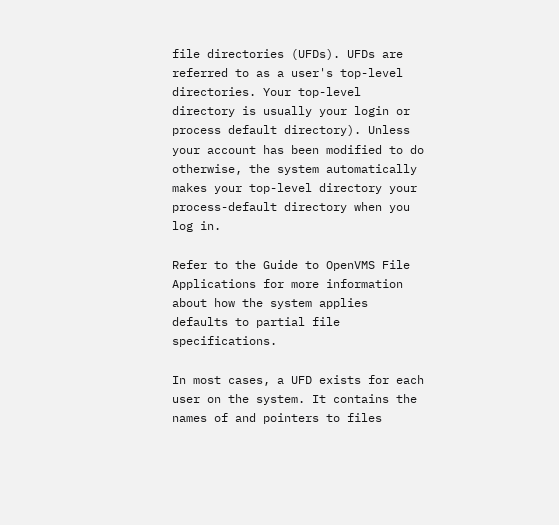file directories (UFDs). UFDs are referred to as a user's top-level directories. Your top-level directory is usually your login or process default directory). Unless your account has been modified to do otherwise, the system automatically makes your top-level directory your process-default directory when you log in.

Refer to the Guide to OpenVMS File Applications for more information about how the system applies defaults to partial file specifications.

In most cases, a UFD exists for each user on the system. It contains the names of and pointers to files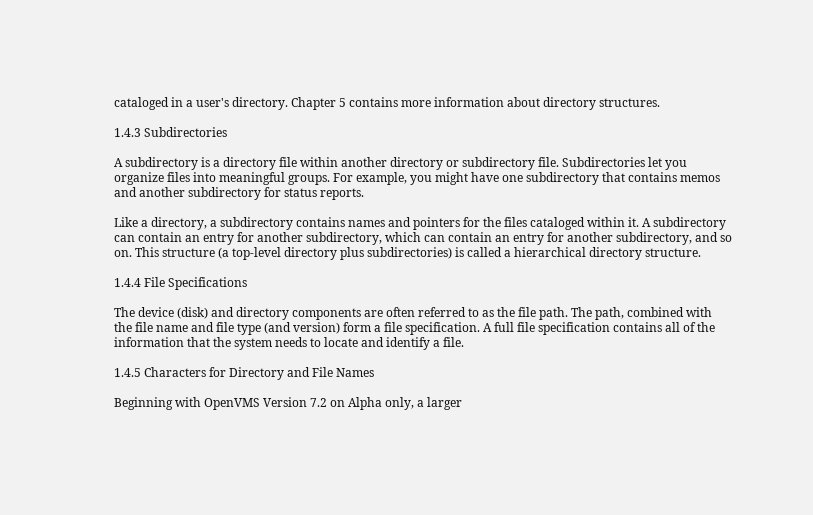cataloged in a user's directory. Chapter 5 contains more information about directory structures.

1.4.3 Subdirectories

A subdirectory is a directory file within another directory or subdirectory file. Subdirectories let you organize files into meaningful groups. For example, you might have one subdirectory that contains memos and another subdirectory for status reports.

Like a directory, a subdirectory contains names and pointers for the files cataloged within it. A subdirectory can contain an entry for another subdirectory, which can contain an entry for another subdirectory, and so on. This structure (a top-level directory plus subdirectories) is called a hierarchical directory structure.

1.4.4 File Specifications

The device (disk) and directory components are often referred to as the file path. The path, combined with the file name and file type (and version) form a file specification. A full file specification contains all of the information that the system needs to locate and identify a file.

1.4.5 Characters for Directory and File Names

Beginning with OpenVMS Version 7.2 on Alpha only, a larger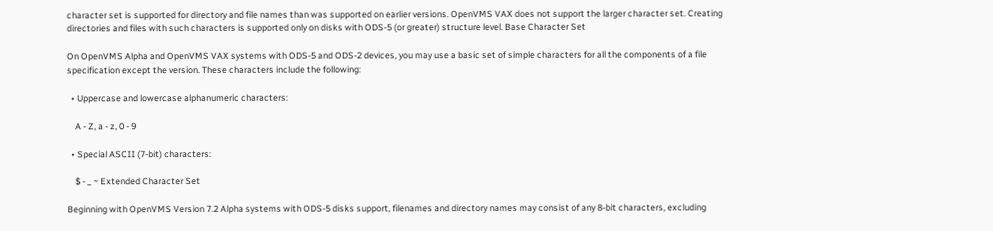character set is supported for directory and file names than was supported on earlier versions. OpenVMS VAX does not support the larger character set. Creating directories and files with such characters is supported only on disks with ODS-5 (or greater) structure level. Base Character Set

On OpenVMS Alpha and OpenVMS VAX systems with ODS-5 and ODS-2 devices, you may use a basic set of simple characters for all the components of a file specification except the version. These characters include the following:

  • Uppercase and lowercase alphanumeric characters:

    A - Z, a - z, 0 - 9

  • Special ASCII (7-bit) characters:

    $ - _ ~ Extended Character Set

Beginning with OpenVMS Version 7.2 Alpha systems with ODS-5 disks support, filenames and directory names may consist of any 8-bit characters, excluding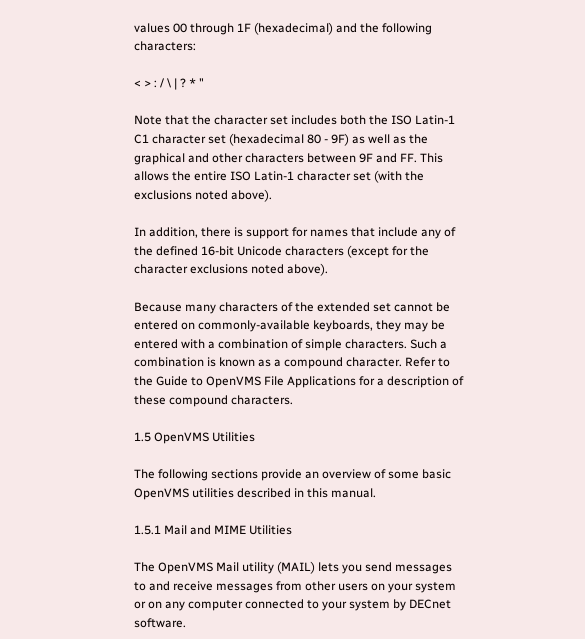values 00 through 1F (hexadecimal) and the following characters:

< > : / \ | ? * "

Note that the character set includes both the ISO Latin-1 C1 character set (hexadecimal 80 - 9F) as well as the graphical and other characters between 9F and FF. This allows the entire ISO Latin-1 character set (with the exclusions noted above).

In addition, there is support for names that include any of the defined 16-bit Unicode characters (except for the character exclusions noted above).

Because many characters of the extended set cannot be entered on commonly-available keyboards, they may be entered with a combination of simple characters. Such a combination is known as a compound character. Refer to the Guide to OpenVMS File Applications for a description of these compound characters.

1.5 OpenVMS Utilities

The following sections provide an overview of some basic OpenVMS utilities described in this manual.

1.5.1 Mail and MIME Utilities

The OpenVMS Mail utility (MAIL) lets you send messages to and receive messages from other users on your system or on any computer connected to your system by DECnet software.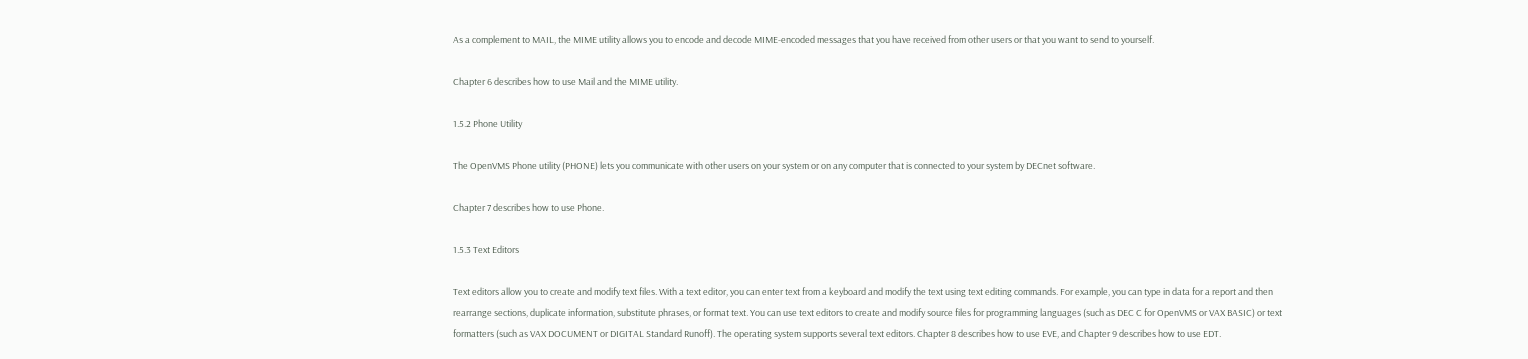As a complement to MAIL, the MIME utility allows you to encode and decode MIME-encoded messages that you have received from other users or that you want to send to yourself.

Chapter 6 describes how to use Mail and the MIME utility.

1.5.2 Phone Utility

The OpenVMS Phone utility (PHONE) lets you communicate with other users on your system or on any computer that is connected to your system by DECnet software.

Chapter 7 describes how to use Phone.

1.5.3 Text Editors

Text editors allow you to create and modify text files. With a text editor, you can enter text from a keyboard and modify the text using text editing commands. For example, you can type in data for a report and then rearrange sections, duplicate information, substitute phrases, or format text. You can use text editors to create and modify source files for programming languages (such as DEC C for OpenVMS or VAX BASIC) or text formatters (such as VAX DOCUMENT or DIGITAL Standard Runoff). The operating system supports several text editors. Chapter 8 describes how to use EVE, and Chapter 9 describes how to use EDT.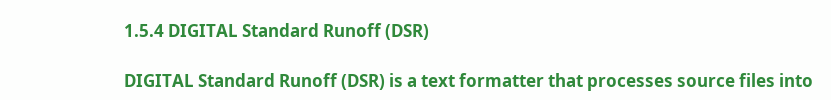1.5.4 DIGITAL Standard Runoff (DSR)

DIGITAL Standard Runoff (DSR) is a text formatter that processes source files into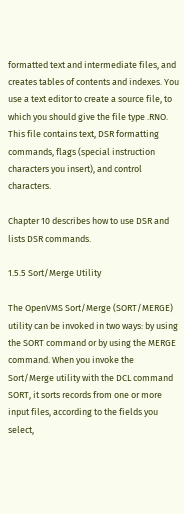formatted text and intermediate files, and creates tables of contents and indexes. You use a text editor to create a source file, to which you should give the file type .RNO. This file contains text, DSR formatting commands, flags (special instruction characters you insert), and control characters.

Chapter 10 describes how to use DSR and lists DSR commands.

1.5.5 Sort/Merge Utility

The OpenVMS Sort/Merge (SORT/MERGE) utility can be invoked in two ways: by using the SORT command or by using the MERGE command. When you invoke the Sort/Merge utility with the DCL command SORT, it sorts records from one or more input files, according to the fields you select,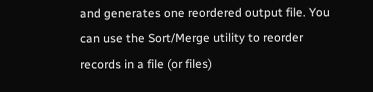and generates one reordered output file. You can use the Sort/Merge utility to reorder records in a file (or files)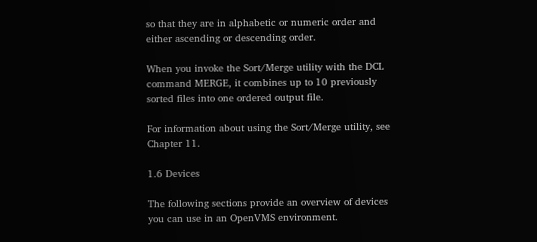so that they are in alphabetic or numeric order and either ascending or descending order.

When you invoke the Sort/Merge utility with the DCL command MERGE, it combines up to 10 previously sorted files into one ordered output file.

For information about using the Sort/Merge utility, see Chapter 11.

1.6 Devices

The following sections provide an overview of devices you can use in an OpenVMS environment.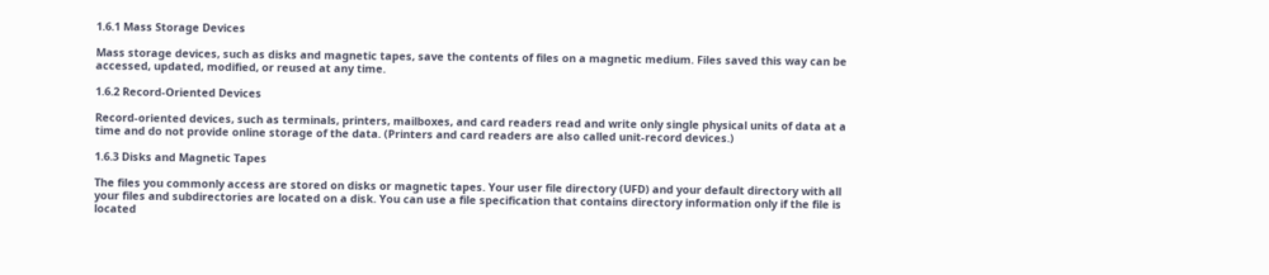1.6.1 Mass Storage Devices

Mass storage devices, such as disks and magnetic tapes, save the contents of files on a magnetic medium. Files saved this way can be accessed, updated, modified, or reused at any time.

1.6.2 Record-Oriented Devices

Record-oriented devices, such as terminals, printers, mailboxes, and card readers read and write only single physical units of data at a time and do not provide online storage of the data. (Printers and card readers are also called unit-record devices.)

1.6.3 Disks and Magnetic Tapes

The files you commonly access are stored on disks or magnetic tapes. Your user file directory (UFD) and your default directory with all your files and subdirectories are located on a disk. You can use a file specification that contains directory information only if the file is located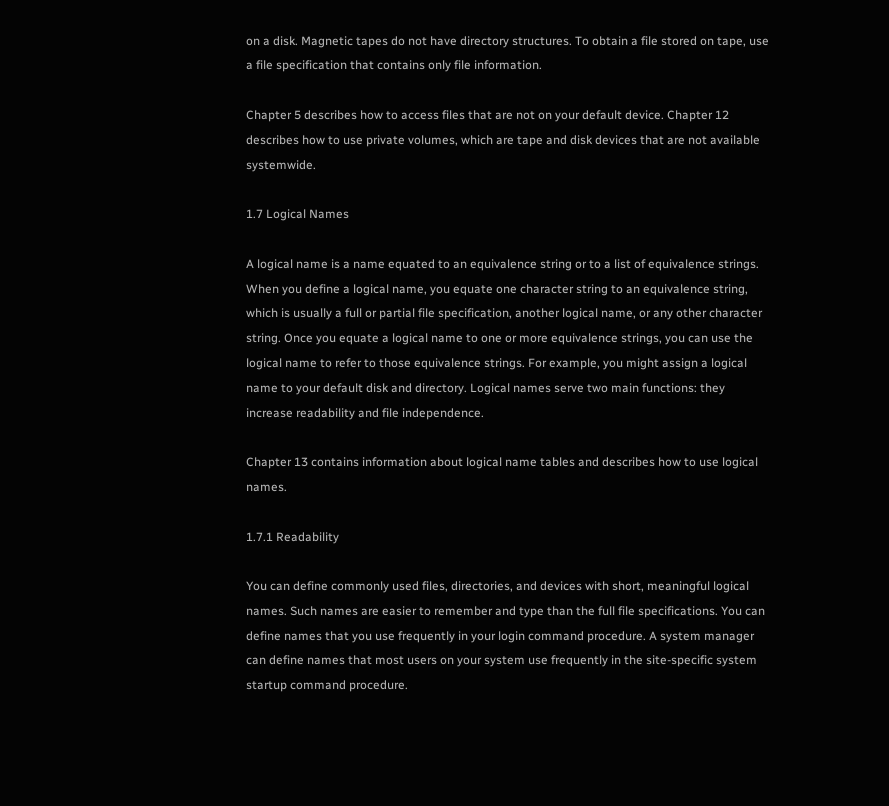on a disk. Magnetic tapes do not have directory structures. To obtain a file stored on tape, use a file specification that contains only file information.

Chapter 5 describes how to access files that are not on your default device. Chapter 12 describes how to use private volumes, which are tape and disk devices that are not available systemwide.

1.7 Logical Names

A logical name is a name equated to an equivalence string or to a list of equivalence strings. When you define a logical name, you equate one character string to an equivalence string, which is usually a full or partial file specification, another logical name, or any other character string. Once you equate a logical name to one or more equivalence strings, you can use the logical name to refer to those equivalence strings. For example, you might assign a logical name to your default disk and directory. Logical names serve two main functions: they increase readability and file independence.

Chapter 13 contains information about logical name tables and describes how to use logical names.

1.7.1 Readability

You can define commonly used files, directories, and devices with short, meaningful logical names. Such names are easier to remember and type than the full file specifications. You can define names that you use frequently in your login command procedure. A system manager can define names that most users on your system use frequently in the site-specific system startup command procedure.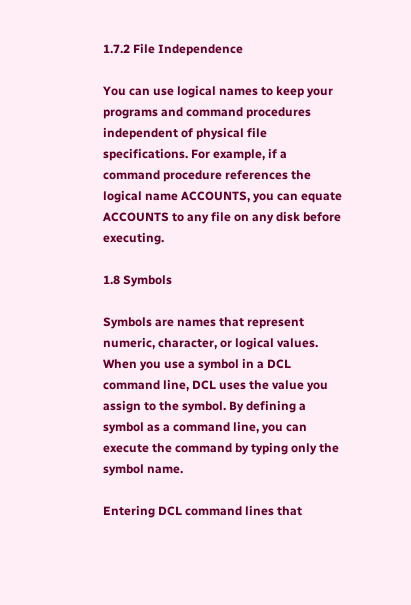1.7.2 File Independence

You can use logical names to keep your programs and command procedures independent of physical file specifications. For example, if a command procedure references the logical name ACCOUNTS, you can equate ACCOUNTS to any file on any disk before executing.

1.8 Symbols

Symbols are names that represent numeric, character, or logical values. When you use a symbol in a DCL command line, DCL uses the value you assign to the symbol. By defining a symbol as a command line, you can execute the command by typing only the symbol name.

Entering DCL command lines that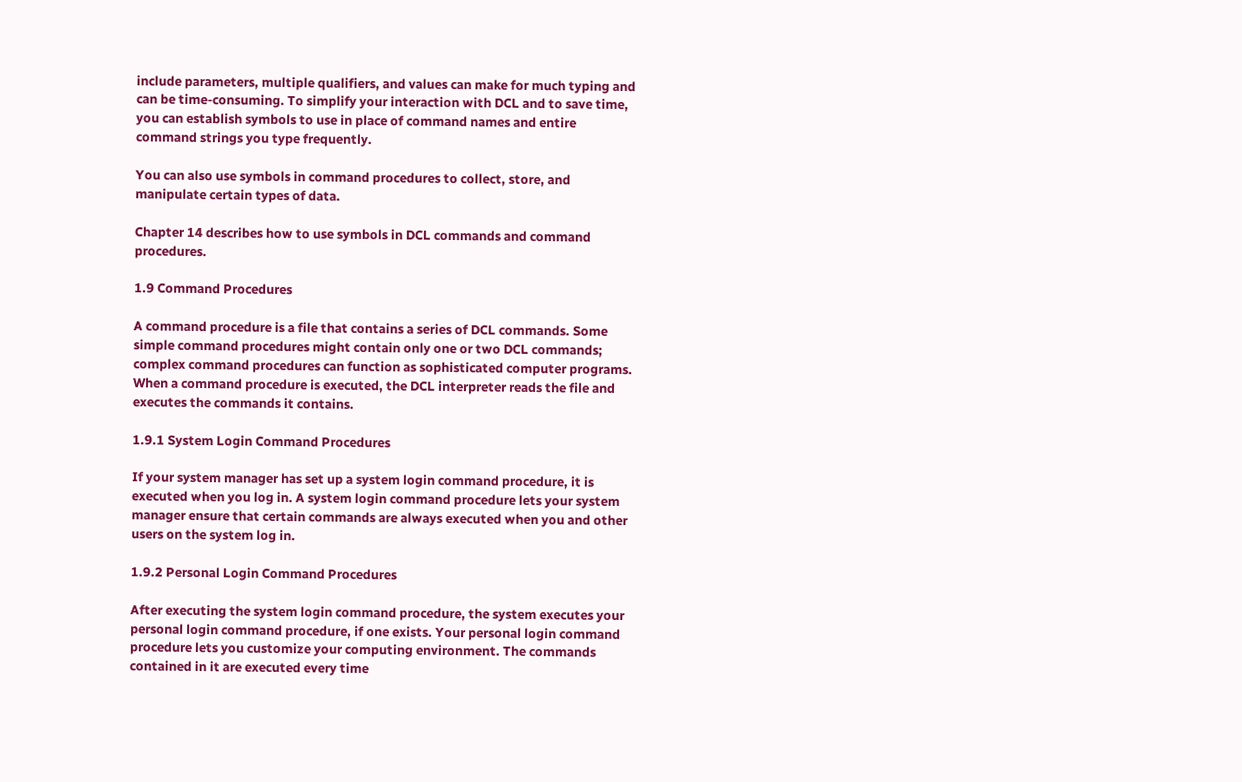include parameters, multiple qualifiers, and values can make for much typing and can be time-consuming. To simplify your interaction with DCL and to save time, you can establish symbols to use in place of command names and entire command strings you type frequently.

You can also use symbols in command procedures to collect, store, and manipulate certain types of data.

Chapter 14 describes how to use symbols in DCL commands and command procedures.

1.9 Command Procedures

A command procedure is a file that contains a series of DCL commands. Some simple command procedures might contain only one or two DCL commands; complex command procedures can function as sophisticated computer programs. When a command procedure is executed, the DCL interpreter reads the file and executes the commands it contains.

1.9.1 System Login Command Procedures

If your system manager has set up a system login command procedure, it is executed when you log in. A system login command procedure lets your system manager ensure that certain commands are always executed when you and other users on the system log in.

1.9.2 Personal Login Command Procedures

After executing the system login command procedure, the system executes your personal login command procedure, if one exists. Your personal login command procedure lets you customize your computing environment. The commands contained in it are executed every time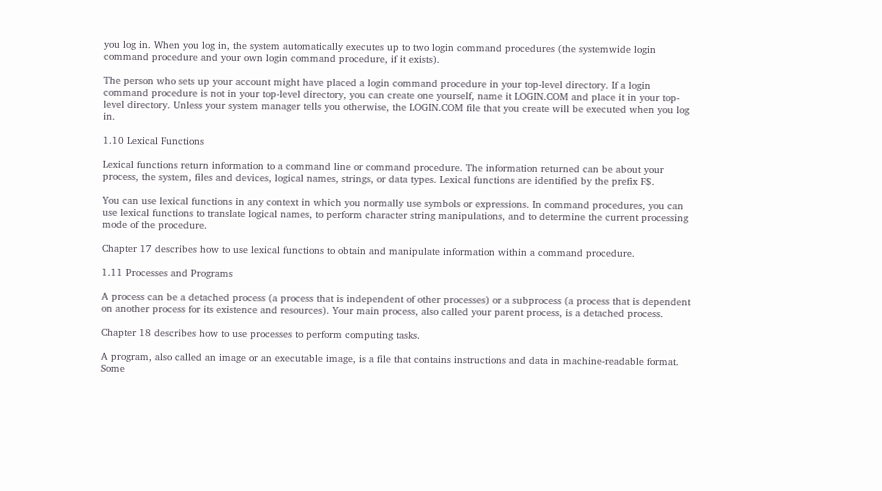you log in. When you log in, the system automatically executes up to two login command procedures (the systemwide login command procedure and your own login command procedure, if it exists).

The person who sets up your account might have placed a login command procedure in your top-level directory. If a login command procedure is not in your top-level directory, you can create one yourself, name it LOGIN.COM and place it in your top-level directory. Unless your system manager tells you otherwise, the LOGIN.COM file that you create will be executed when you log in.

1.10 Lexical Functions

Lexical functions return information to a command line or command procedure. The information returned can be about your process, the system, files and devices, logical names, strings, or data types. Lexical functions are identified by the prefix F$.

You can use lexical functions in any context in which you normally use symbols or expressions. In command procedures, you can use lexical functions to translate logical names, to perform character string manipulations, and to determine the current processing mode of the procedure.

Chapter 17 describes how to use lexical functions to obtain and manipulate information within a command procedure.

1.11 Processes and Programs

A process can be a detached process (a process that is independent of other processes) or a subprocess (a process that is dependent on another process for its existence and resources). Your main process, also called your parent process, is a detached process.

Chapter 18 describes how to use processes to perform computing tasks.

A program, also called an image or an executable image, is a file that contains instructions and data in machine-readable format. Some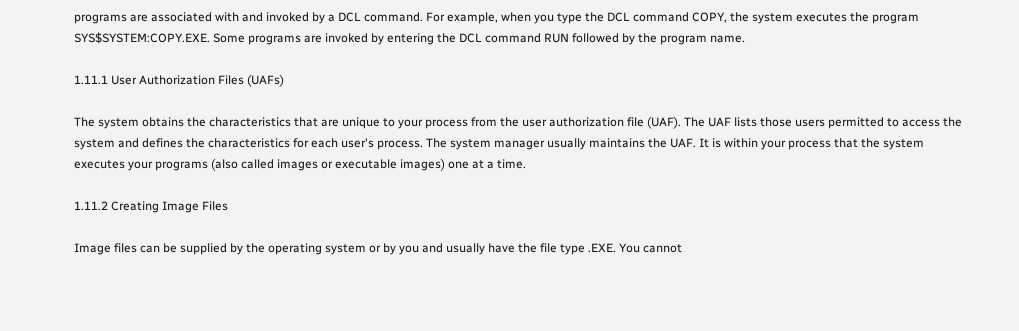programs are associated with and invoked by a DCL command. For example, when you type the DCL command COPY, the system executes the program SYS$SYSTEM:COPY.EXE. Some programs are invoked by entering the DCL command RUN followed by the program name.

1.11.1 User Authorization Files (UAFs)

The system obtains the characteristics that are unique to your process from the user authorization file (UAF). The UAF lists those users permitted to access the system and defines the characteristics for each user's process. The system manager usually maintains the UAF. It is within your process that the system executes your programs (also called images or executable images) one at a time.

1.11.2 Creating Image Files

Image files can be supplied by the operating system or by you and usually have the file type .EXE. You cannot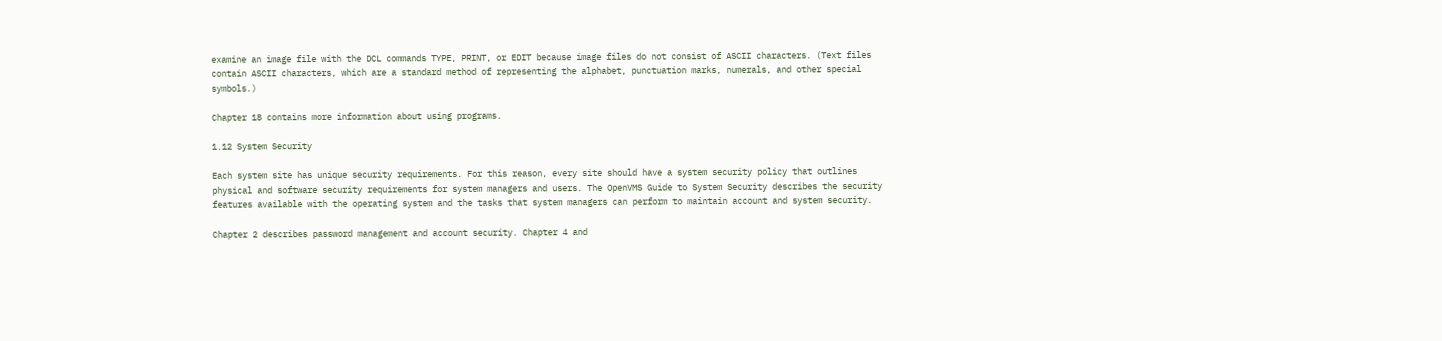examine an image file with the DCL commands TYPE, PRINT, or EDIT because image files do not consist of ASCII characters. (Text files contain ASCII characters, which are a standard method of representing the alphabet, punctuation marks, numerals, and other special symbols.)

Chapter 18 contains more information about using programs.

1.12 System Security

Each system site has unique security requirements. For this reason, every site should have a system security policy that outlines physical and software security requirements for system managers and users. The OpenVMS Guide to System Security describes the security features available with the operating system and the tasks that system managers can perform to maintain account and system security.

Chapter 2 describes password management and account security. Chapter 4 and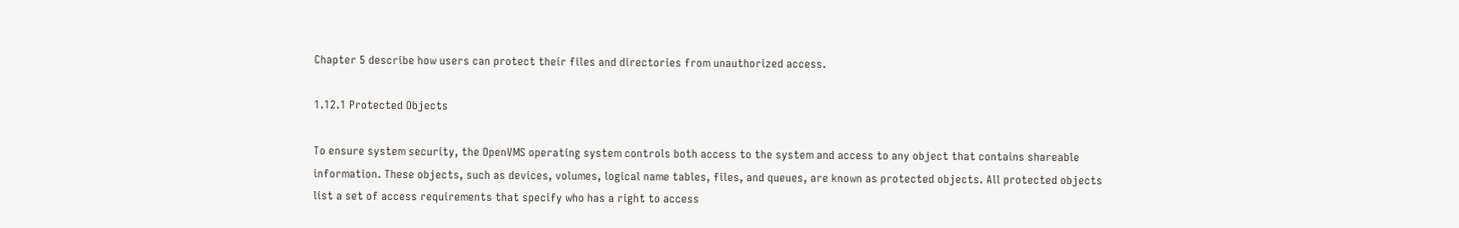Chapter 5 describe how users can protect their files and directories from unauthorized access.

1.12.1 Protected Objects

To ensure system security, the OpenVMS operating system controls both access to the system and access to any object that contains shareable information. These objects, such as devices, volumes, logical name tables, files, and queues, are known as protected objects. All protected objects list a set of access requirements that specify who has a right to access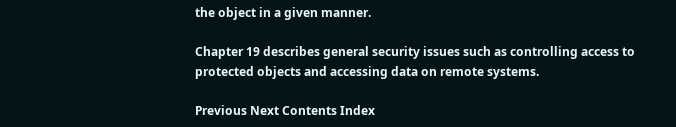the object in a given manner.

Chapter 19 describes general security issues such as controlling access to protected objects and accessing data on remote systems.

Previous Next Contents Index